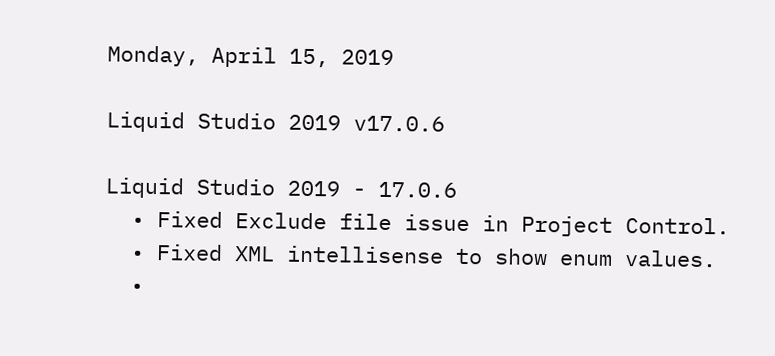Monday, April 15, 2019

Liquid Studio 2019 v17.0.6

Liquid Studio 2019 - 17.0.6
  • Fixed Exclude file issue in Project Control.
  • Fixed XML intellisense to show enum values.
  •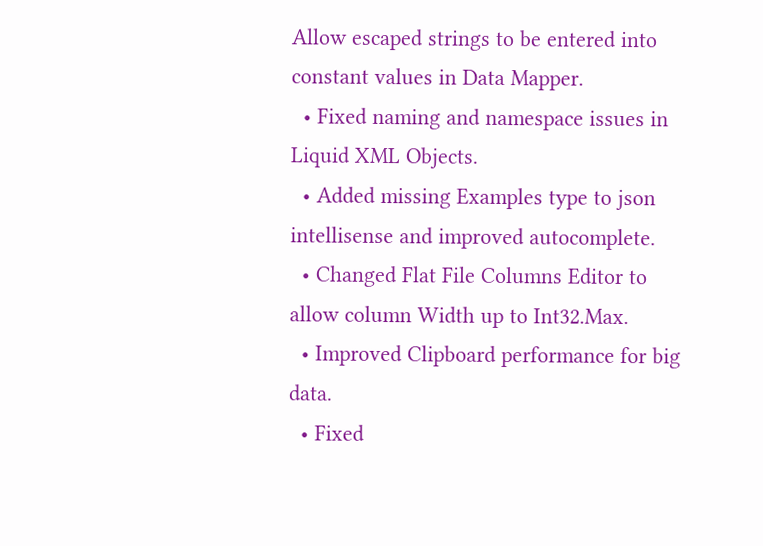Allow escaped strings to be entered into constant values in Data Mapper.
  • Fixed naming and namespace issues in Liquid XML Objects.
  • Added missing Examples type to json intellisense and improved autocomplete.
  • Changed Flat File Columns Editor to allow column Width up to Int32.Max.
  • Improved Clipboard performance for big data.
  • Fixed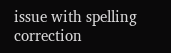issue with spelling correction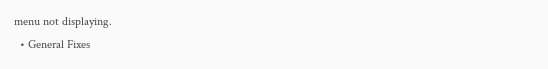menu not displaying.
  • General Fixes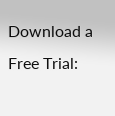Download a Free Trial: